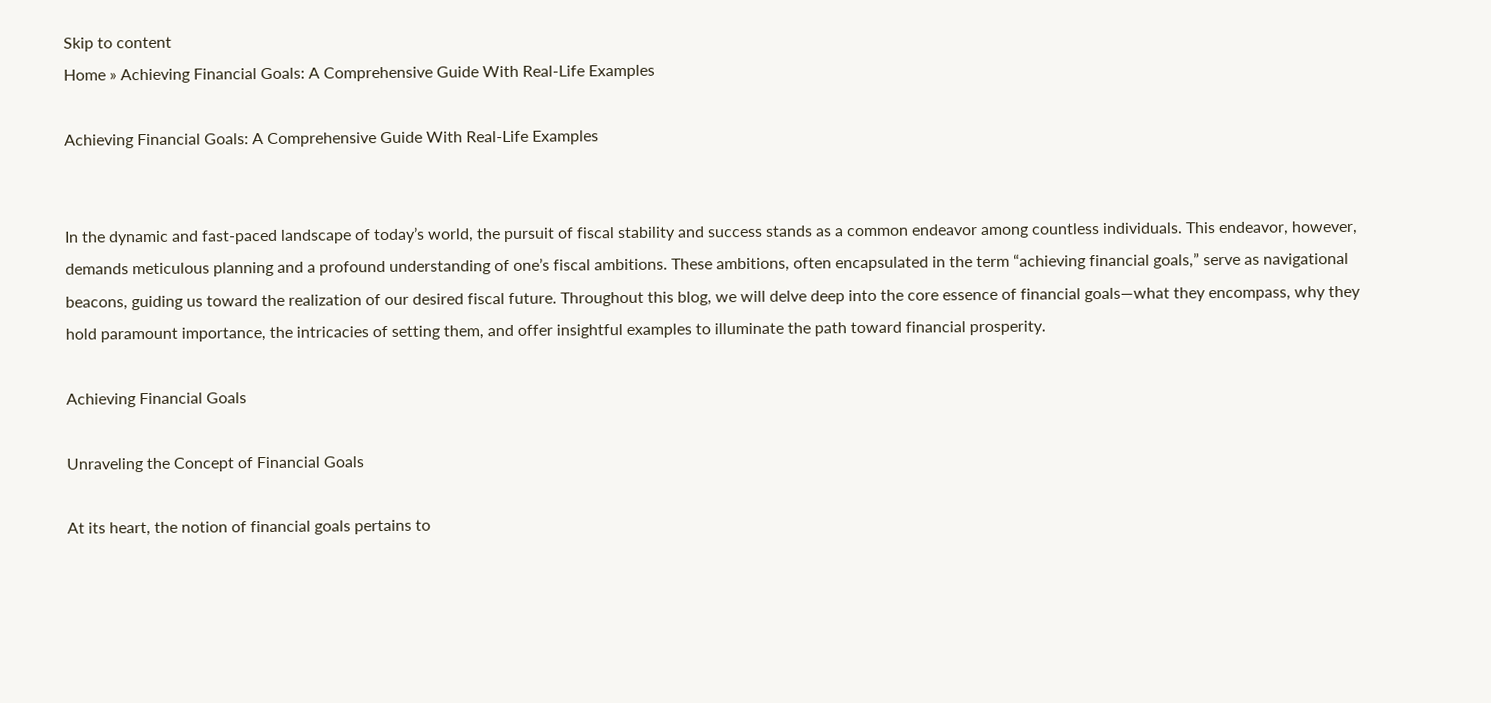Skip to content
Home » Achieving Financial Goals: A Comprehensive Guide With Real-Life Examples

Achieving Financial Goals: A Comprehensive Guide With Real-Life Examples


In the dynamic and fast-paced landscape of today’s world, the pursuit of fiscal stability and success stands as a common endeavor among countless individuals. This endeavor, however, demands meticulous planning and a profound understanding of one’s fiscal ambitions. These ambitions, often encapsulated in the term “achieving financial goals,” serve as navigational beacons, guiding us toward the realization of our desired fiscal future. Throughout this blog, we will delve deep into the core essence of financial goals—what they encompass, why they hold paramount importance, the intricacies of setting them, and offer insightful examples to illuminate the path toward financial prosperity.

Achieving Financial Goals

Unraveling the Concept of Financial Goals

At its heart, the notion of financial goals pertains to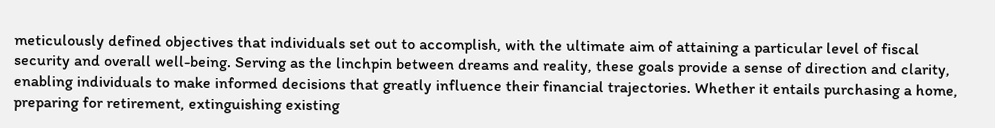meticulously defined objectives that individuals set out to accomplish, with the ultimate aim of attaining a particular level of fiscal security and overall well-being. Serving as the linchpin between dreams and reality, these goals provide a sense of direction and clarity, enabling individuals to make informed decisions that greatly influence their financial trajectories. Whether it entails purchasing a home, preparing for retirement, extinguishing existing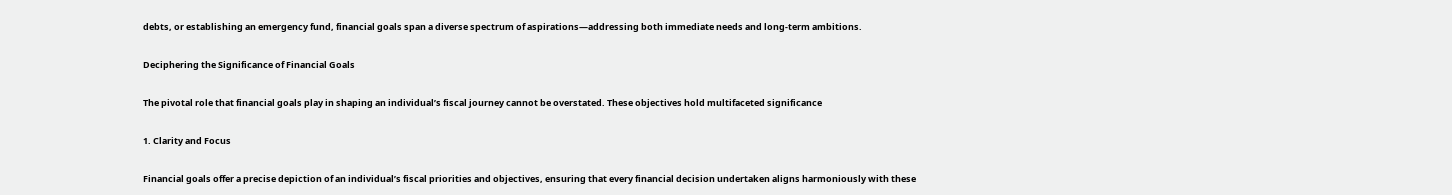debts, or establishing an emergency fund, financial goals span a diverse spectrum of aspirations—addressing both immediate needs and long-term ambitions.

Deciphering the Significance of Financial Goals

The pivotal role that financial goals play in shaping an individual’s fiscal journey cannot be overstated. These objectives hold multifaceted significance

1. Clarity and Focus

Financial goals offer a precise depiction of an individual’s fiscal priorities and objectives, ensuring that every financial decision undertaken aligns harmoniously with these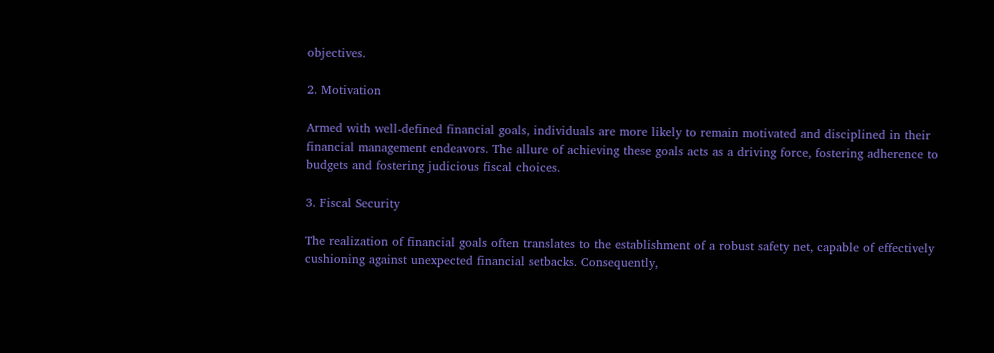objectives.

2. Motivation

Armed with well-defined financial goals, individuals are more likely to remain motivated and disciplined in their financial management endeavors. The allure of achieving these goals acts as a driving force, fostering adherence to budgets and fostering judicious fiscal choices.

3. Fiscal Security

The realization of financial goals often translates to the establishment of a robust safety net, capable of effectively cushioning against unexpected financial setbacks. Consequently,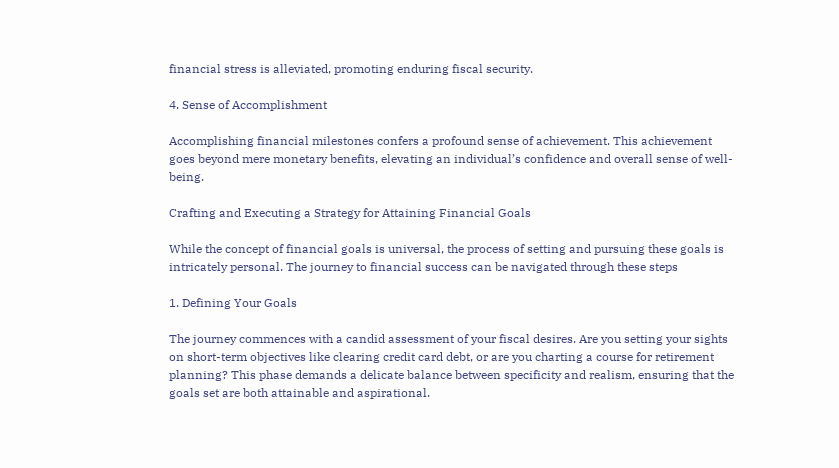financial stress is alleviated, promoting enduring fiscal security.

4. Sense of Accomplishment

Accomplishing financial milestones confers a profound sense of achievement. This achievement goes beyond mere monetary benefits, elevating an individual’s confidence and overall sense of well-being.

Crafting and Executing a Strategy for Attaining Financial Goals

While the concept of financial goals is universal, the process of setting and pursuing these goals is intricately personal. The journey to financial success can be navigated through these steps

1. Defining Your Goals

The journey commences with a candid assessment of your fiscal desires. Are you setting your sights on short-term objectives like clearing credit card debt, or are you charting a course for retirement planning? This phase demands a delicate balance between specificity and realism, ensuring that the goals set are both attainable and aspirational.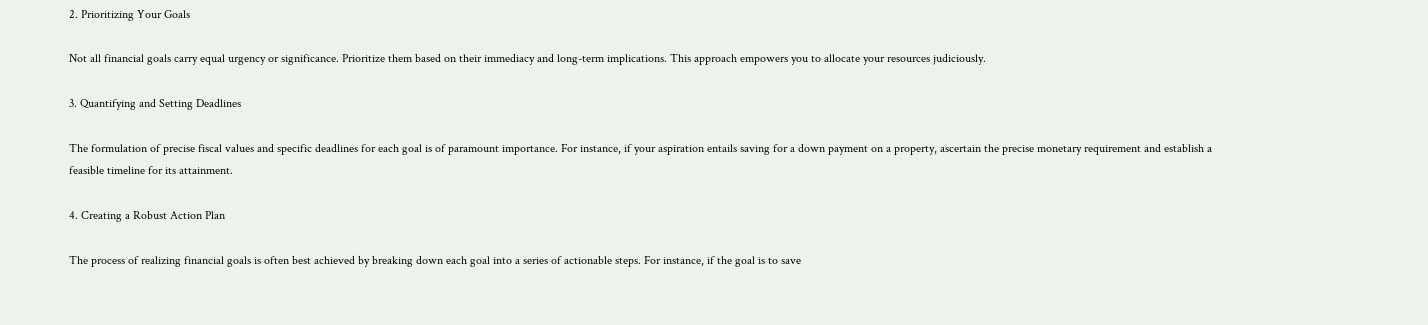2. Prioritizing Your Goals

Not all financial goals carry equal urgency or significance. Prioritize them based on their immediacy and long-term implications. This approach empowers you to allocate your resources judiciously.

3. Quantifying and Setting Deadlines

The formulation of precise fiscal values and specific deadlines for each goal is of paramount importance. For instance, if your aspiration entails saving for a down payment on a property, ascertain the precise monetary requirement and establish a feasible timeline for its attainment.

4. Creating a Robust Action Plan

The process of realizing financial goals is often best achieved by breaking down each goal into a series of actionable steps. For instance, if the goal is to save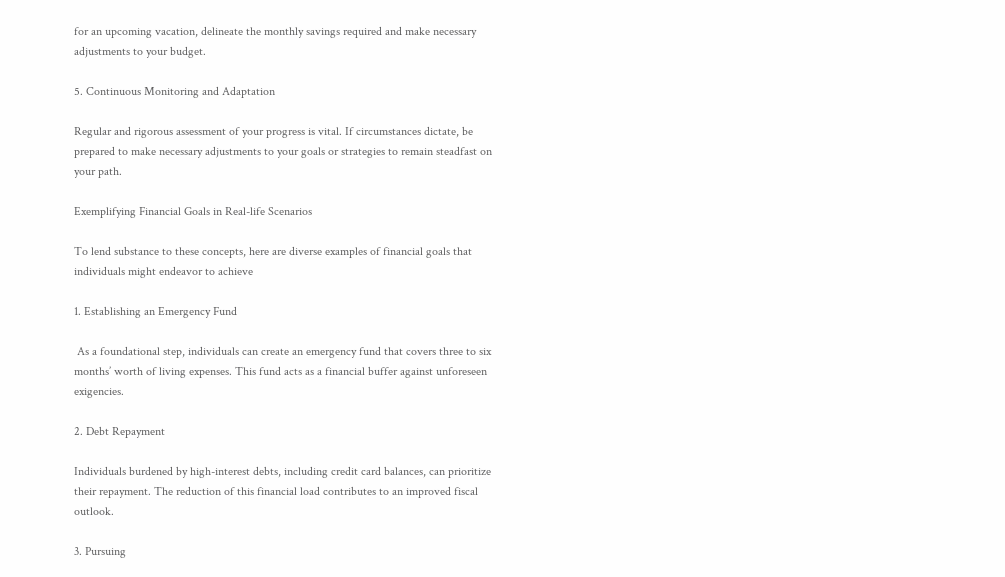for an upcoming vacation, delineate the monthly savings required and make necessary adjustments to your budget.

5. Continuous Monitoring and Adaptation

Regular and rigorous assessment of your progress is vital. If circumstances dictate, be prepared to make necessary adjustments to your goals or strategies to remain steadfast on your path.

Exemplifying Financial Goals in Real-life Scenarios

To lend substance to these concepts, here are diverse examples of financial goals that individuals might endeavor to achieve

1. Establishing an Emergency Fund

 As a foundational step, individuals can create an emergency fund that covers three to six months’ worth of living expenses. This fund acts as a financial buffer against unforeseen exigencies.

2. Debt Repayment

Individuals burdened by high-interest debts, including credit card balances, can prioritize their repayment. The reduction of this financial load contributes to an improved fiscal outlook.

3. Pursuing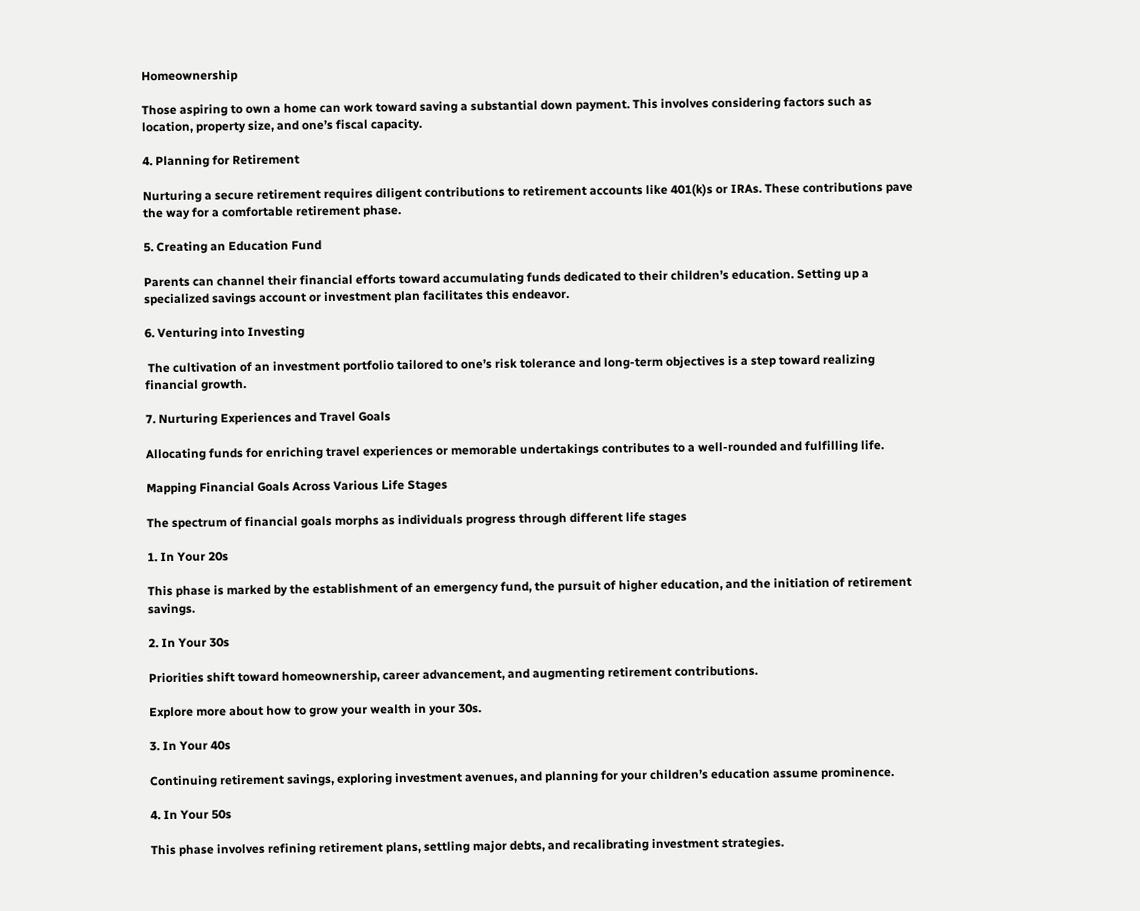Homeownership

Those aspiring to own a home can work toward saving a substantial down payment. This involves considering factors such as location, property size, and one’s fiscal capacity.

4. Planning for Retirement

Nurturing a secure retirement requires diligent contributions to retirement accounts like 401(k)s or IRAs. These contributions pave the way for a comfortable retirement phase.

5. Creating an Education Fund

Parents can channel their financial efforts toward accumulating funds dedicated to their children’s education. Setting up a specialized savings account or investment plan facilitates this endeavor.

6. Venturing into Investing

 The cultivation of an investment portfolio tailored to one’s risk tolerance and long-term objectives is a step toward realizing financial growth.

7. Nurturing Experiences and Travel Goals

Allocating funds for enriching travel experiences or memorable undertakings contributes to a well-rounded and fulfilling life.

Mapping Financial Goals Across Various Life Stages

The spectrum of financial goals morphs as individuals progress through different life stages

1. In Your 20s

This phase is marked by the establishment of an emergency fund, the pursuit of higher education, and the initiation of retirement savings.

2. In Your 30s

Priorities shift toward homeownership, career advancement, and augmenting retirement contributions.

Explore more about how to grow your wealth in your 30s.

3. In Your 40s

Continuing retirement savings, exploring investment avenues, and planning for your children’s education assume prominence.

4. In Your 50s

This phase involves refining retirement plans, settling major debts, and recalibrating investment strategies.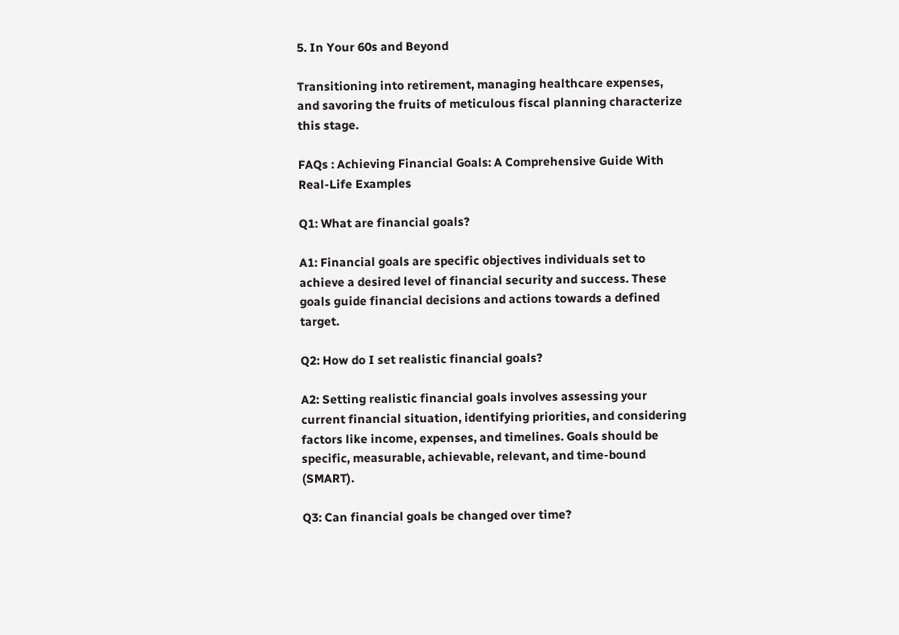5. In Your 60s and Beyond

Transitioning into retirement, managing healthcare expenses, and savoring the fruits of meticulous fiscal planning characterize this stage.

FAQs : Achieving Financial Goals: A Comprehensive Guide With Real-Life Examples

Q1: What are financial goals?

A1: Financial goals are specific objectives individuals set to achieve a desired level of financial security and success. These goals guide financial decisions and actions towards a defined target.

Q2: How do I set realistic financial goals?

A2: Setting realistic financial goals involves assessing your current financial situation, identifying priorities, and considering factors like income, expenses, and timelines. Goals should be specific, measurable, achievable, relevant, and time-bound (SMART).

Q3: Can financial goals be changed over time?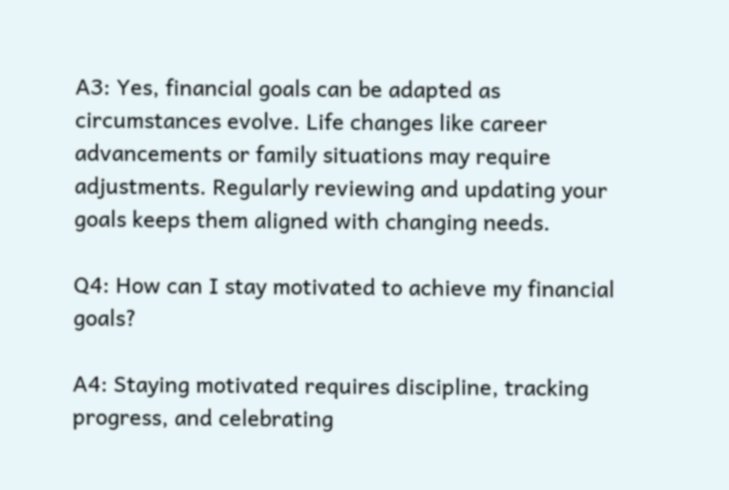A3: Yes, financial goals can be adapted as circumstances evolve. Life changes like career advancements or family situations may require adjustments. Regularly reviewing and updating your goals keeps them aligned with changing needs.

Q4: How can I stay motivated to achieve my financial goals?

A4: Staying motivated requires discipline, tracking progress, and celebrating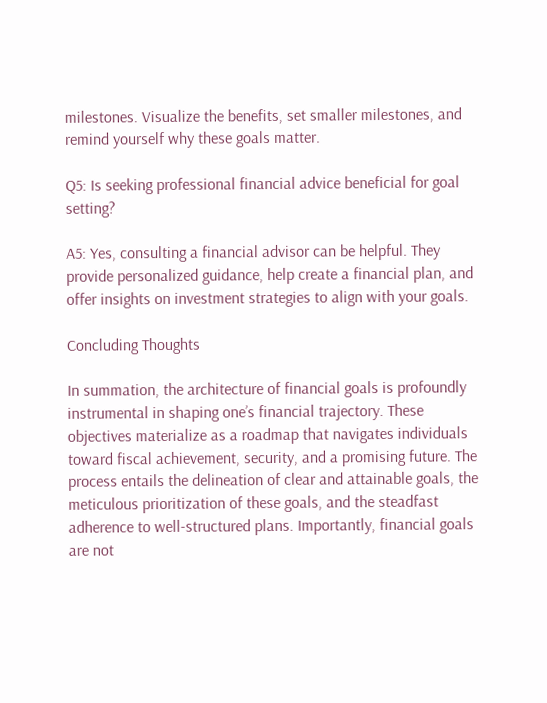milestones. Visualize the benefits, set smaller milestones, and remind yourself why these goals matter.

Q5: Is seeking professional financial advice beneficial for goal setting?

A5: Yes, consulting a financial advisor can be helpful. They provide personalized guidance, help create a financial plan, and offer insights on investment strategies to align with your goals.

Concluding Thoughts

In summation, the architecture of financial goals is profoundly instrumental in shaping one’s financial trajectory. These objectives materialize as a roadmap that navigates individuals toward fiscal achievement, security, and a promising future. The process entails the delineation of clear and attainable goals, the meticulous prioritization of these goals, and the steadfast adherence to well-structured plans. Importantly, financial goals are not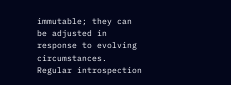immutable; they can be adjusted in response to evolving circumstances. Regular introspection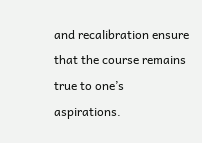and recalibration ensure that the course remains true to one’s aspirations.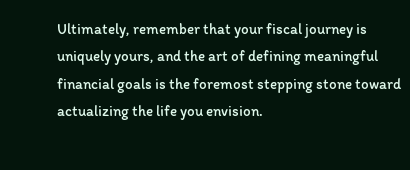Ultimately, remember that your fiscal journey is uniquely yours, and the art of defining meaningful financial goals is the foremost stepping stone toward actualizing the life you envision.